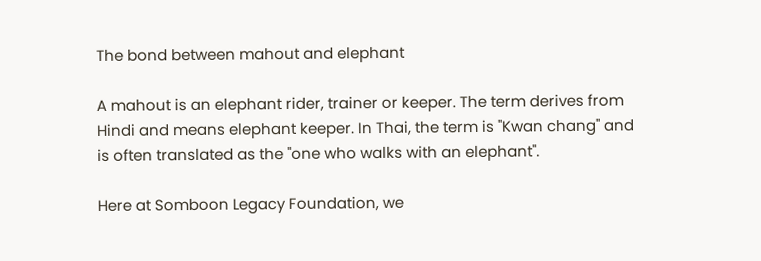The bond between mahout and elephant

A mahout is an elephant rider, trainer or keeper. The term derives from Hindi and means elephant keeper. In Thai, the term is ''Kwan chang'' and is often translated as the ''one who walks with an elephant''.

Here at Somboon Legacy Foundation, we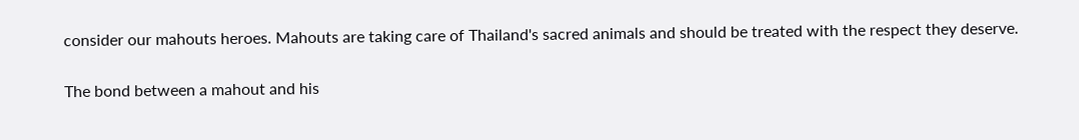consider our mahouts heroes. Mahouts are taking care of Thailand's sacred animals and should be treated with the respect they deserve.

The bond between a mahout and his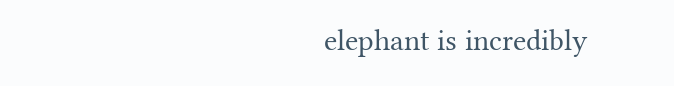elephant is incredibly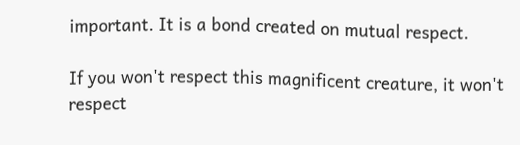important. It is a bond created on mutual respect.

If you won't respect this magnificent creature, it won't respect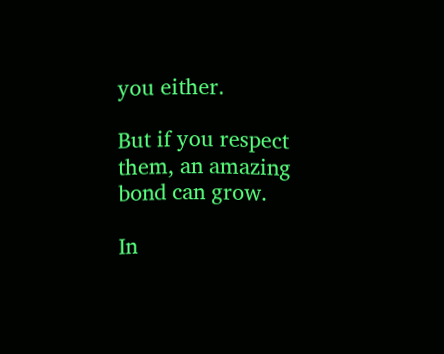you either.

But if you respect them, an amazing bond can grow.

In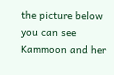the picture below you can see Kammoon and her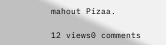mahout Pizaa.

12 views0 comments